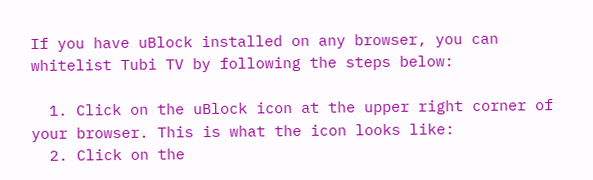If you have uBlock installed on any browser, you can whitelist Tubi TV by following the steps below:

  1. Click on the uBlock icon at the upper right corner of your browser. This is what the icon looks like:
  2. Click on the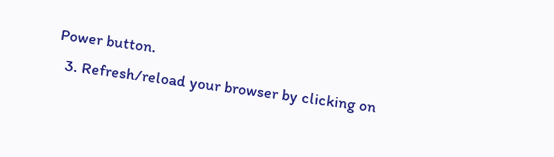Power button.
  3. Refresh/reload your browser by clicking on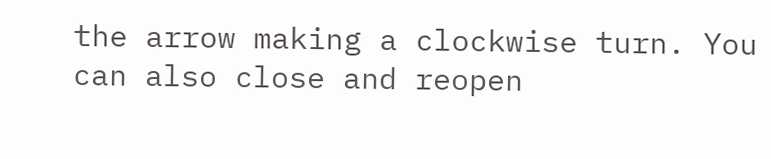the arrow making a clockwise turn. You can also close and reopen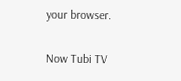your browser.

Now Tubi TV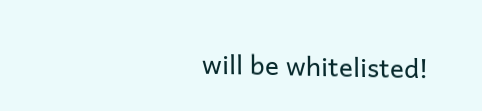will be whitelisted!